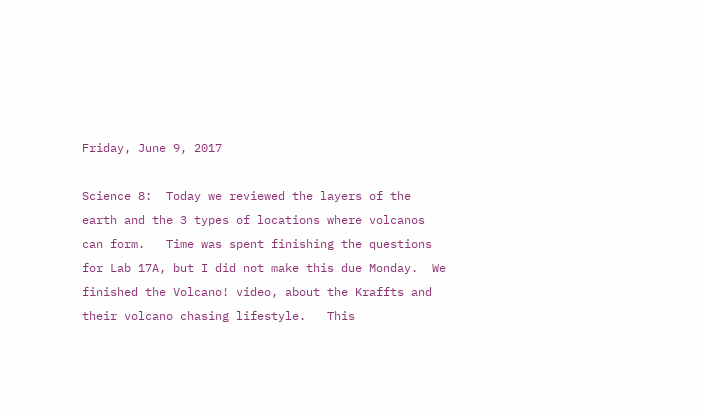Friday, June 9, 2017

Science 8:  Today we reviewed the layers of the earth and the 3 types of locations where volcanos can form.   Time was spent finishing the questions for Lab 17A, but I did not make this due Monday.  We finished the Volcano! video, about the Kraffts and their volcano chasing lifestyle.   This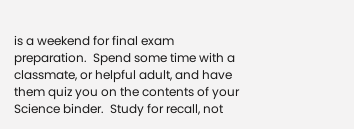is a weekend for final exam preparation.  Spend some time with a classmate, or helpful adult, and have them quiz you on the contents of your Science binder.  Study for recall, not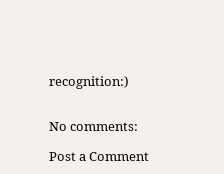recognition:)


No comments:

Post a Comment